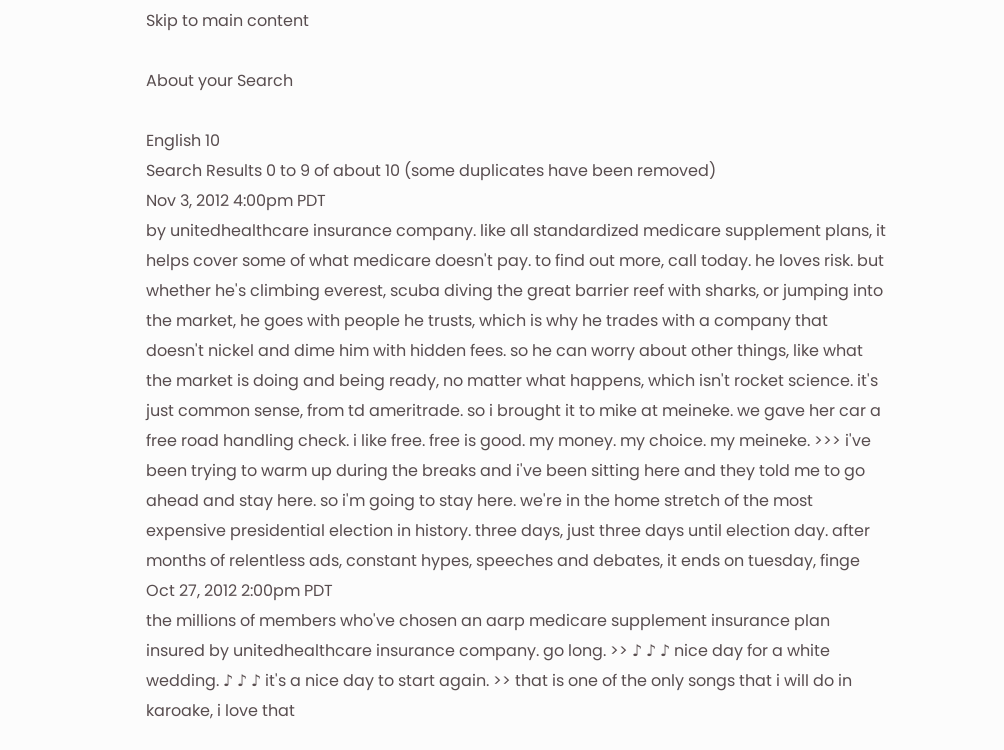Skip to main content

About your Search

English 10
Search Results 0 to 9 of about 10 (some duplicates have been removed)
Nov 3, 2012 4:00pm PDT
by unitedhealthcare insurance company. like all standardized medicare supplement plans, it helps cover some of what medicare doesn't pay. to find out more, call today. he loves risk. but whether he's climbing everest, scuba diving the great barrier reef with sharks, or jumping into the market, he goes with people he trusts, which is why he trades with a company that doesn't nickel and dime him with hidden fees. so he can worry about other things, like what the market is doing and being ready, no matter what happens, which isn't rocket science. it's just common sense, from td ameritrade. so i brought it to mike at meineke. we gave her car a free road handling check. i like free. free is good. my money. my choice. my meineke. >>> i've been trying to warm up during the breaks and i've been sitting here and they told me to go ahead and stay here. so i'm going to stay here. we're in the home stretch of the most expensive presidential election in history. three days, just three days until election day. after months of relentless ads, constant hypes, speeches and debates, it ends on tuesday, finge
Oct 27, 2012 2:00pm PDT
the millions of members who've chosen an aarp medicare supplement insurance plan insured by unitedhealthcare insurance company. go long. >> ♪ ♪ ♪ nice day for a white wedding. ♪ ♪ ♪ it's a nice day to start again. >> that is one of the only songs that i will do in karoake, i love that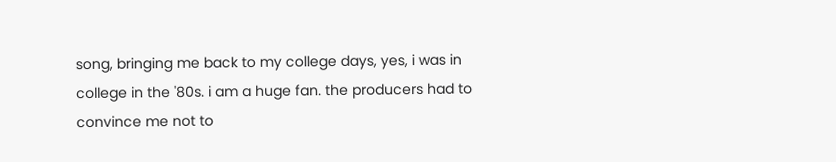song, bringing me back to my college days, yes, i was in college in the '80s. i am a huge fan. the producers had to convince me not to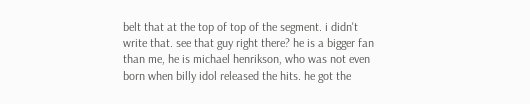belt that at the top of top of the segment. i didn't write that. see that guy right there? he is a bigger fan than me, he is michael henrikson, who was not even born when billy idol released the hits. he got the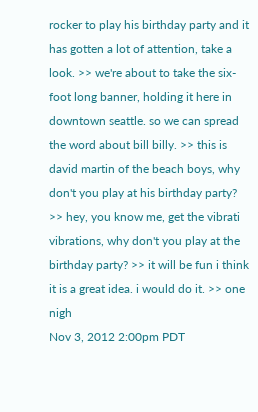rocker to play his birthday party and it has gotten a lot of attention, take a look. >> we're about to take the six-foot long banner, holding it here in downtown seattle. so we can spread the word about bill billy. >> this is david martin of the beach boys, why don't you play at his birthday party? >> hey, you know me, get the vibrati vibrations, why don't you play at the birthday party? >> it will be fun i think it is a great idea. i would do it. >> one nigh
Nov 3, 2012 2:00pm PDT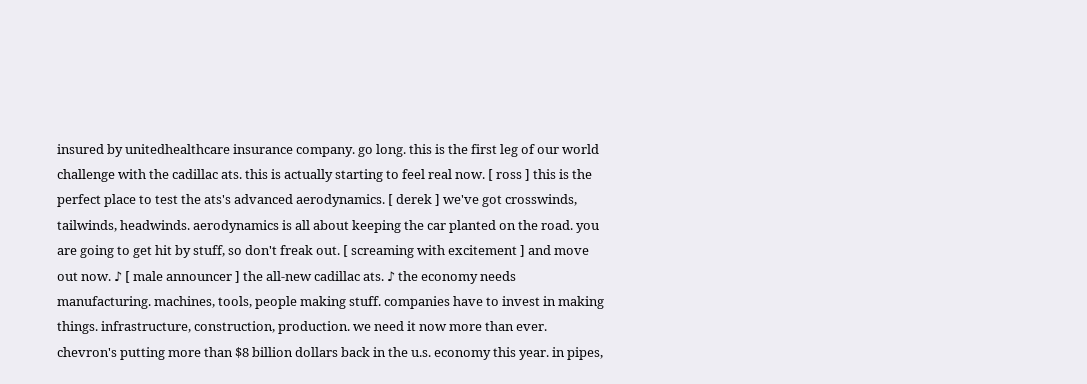insured by unitedhealthcare insurance company. go long. this is the first leg of our world challenge with the cadillac ats. this is actually starting to feel real now. [ ross ] this is the perfect place to test the ats's advanced aerodynamics. [ derek ] we've got crosswinds, tailwinds, headwinds. aerodynamics is all about keeping the car planted on the road. you are going to get hit by stuff, so don't freak out. [ screaming with excitement ] and move out now. ♪ [ male announcer ] the all-new cadillac ats. ♪ the economy needs manufacturing. machines, tools, people making stuff. companies have to invest in making things. infrastructure, construction, production. we need it now more than ever. chevron's putting more than $8 billion dollars back in the u.s. economy this year. in pipes,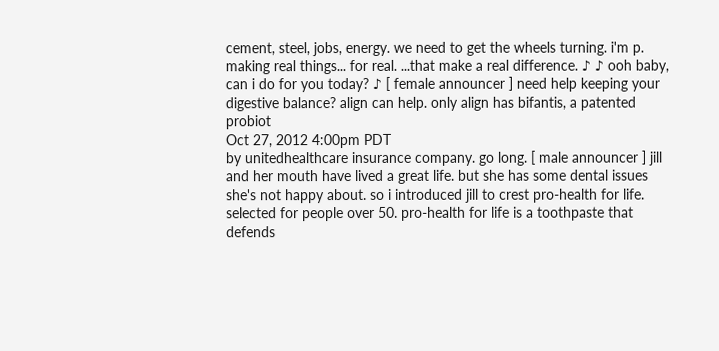cement, steel, jobs, energy. we need to get the wheels turning. i'm p. making real things... for real. ...that make a real difference. ♪ ♪ ooh baby, can i do for you today? ♪ [ female announcer ] need help keeping your digestive balance? align can help. only align has bifantis, a patented probiot
Oct 27, 2012 4:00pm PDT
by unitedhealthcare insurance company. go long. [ male announcer ] jill and her mouth have lived a great life. but she has some dental issues she's not happy about. so i introduced jill to crest pro-health for life. selected for people over 50. pro-health for life is a toothpaste that defends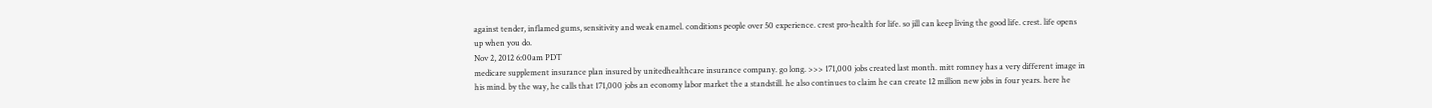against tender, inflamed gums, sensitivity and weak enamel. conditions people over 50 experience. crest pro-health for life. so jill can keep living the good life. crest. life opens up when you do.
Nov 2, 2012 6:00am PDT
medicare supplement insurance plan insured by unitedhealthcare insurance company. go long. >>> 171,000 jobs created last month. mitt romney has a very different image in his mind. by the way, he calls that 171,000 jobs an economy labor market the a standstill. he also continues to claim he can create 12 million new jobs in four years. here he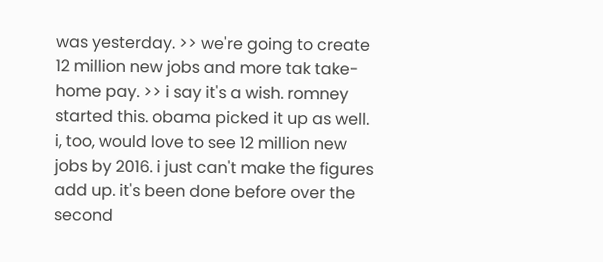was yesterday. >> we're going to create 12 million new jobs and more tak take-home pay. >> i say it's a wish. romney started this. obama picked it up as well. i, too, would love to see 12 million new jobs by 2016. i just can't make the figures add up. it's been done before over the second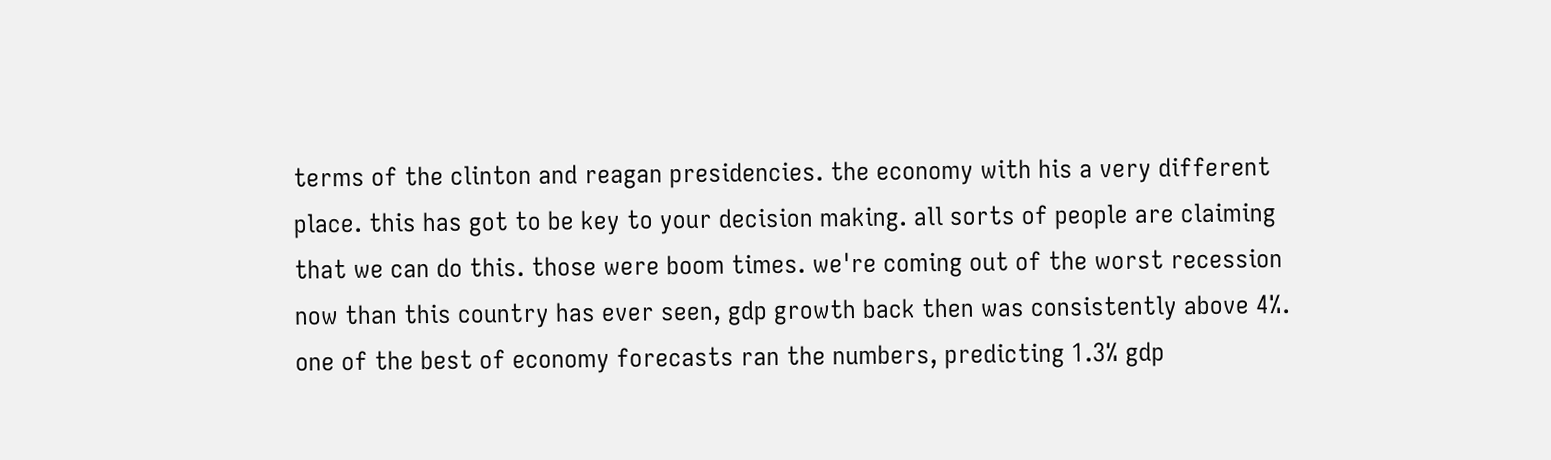terms of the clinton and reagan presidencies. the economy with his a very different place. this has got to be key to your decision making. all sorts of people are claiming that we can do this. those were boom times. we're coming out of the worst recession now than this country has ever seen, gdp growth back then was consistently above 4%. one of the best of economy forecasts ran the numbers, predicting 1.3% gdp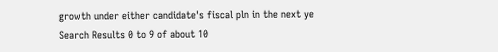growth under either candidate's fiscal pln in the next ye
Search Results 0 to 9 of about 10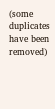(some duplicates have been removed)